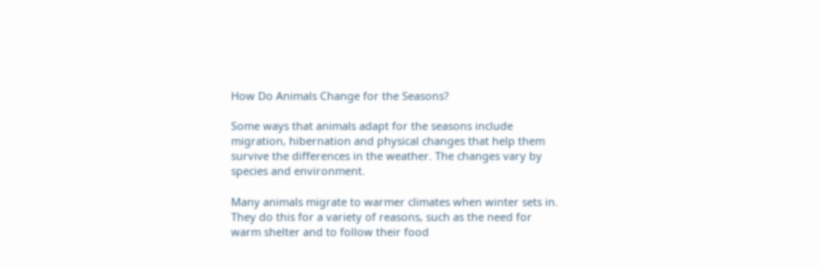How Do Animals Change for the Seasons?

Some ways that animals adapt for the seasons include migration, hibernation and physical changes that help them survive the differences in the weather. The changes vary by species and environment.

Many animals migrate to warmer climates when winter sets in. They do this for a variety of reasons, such as the need for warm shelter and to follow their food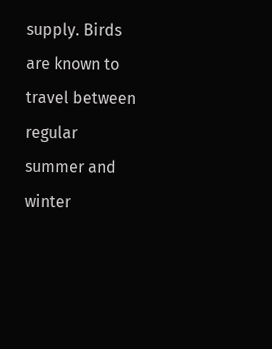supply. Birds are known to travel between regular summer and winter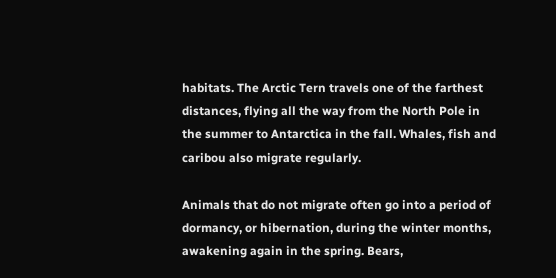habitats. The Arctic Tern travels one of the farthest distances, flying all the way from the North Pole in the summer to Antarctica in the fall. Whales, fish and caribou also migrate regularly.

Animals that do not migrate often go into a period of dormancy, or hibernation, during the winter months, awakening again in the spring. Bears,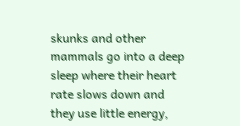skunks and other mammals go into a deep sleep where their heart rate slows down and they use little energy,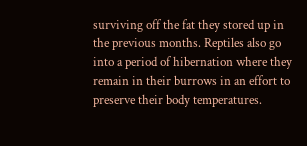surviving off the fat they stored up in the previous months. Reptiles also go into a period of hibernation where they remain in their burrows in an effort to preserve their body temperatures.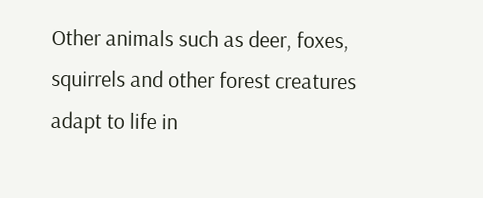Other animals such as deer, foxes, squirrels and other forest creatures adapt to life in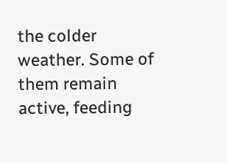the colder weather. Some of them remain active, feeding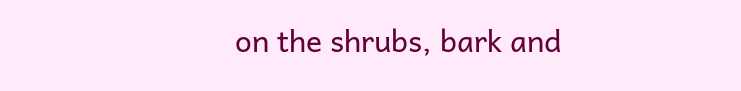on the shrubs, bark and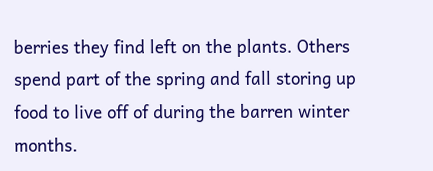berries they find left on the plants. Others spend part of the spring and fall storing up food to live off of during the barren winter months.